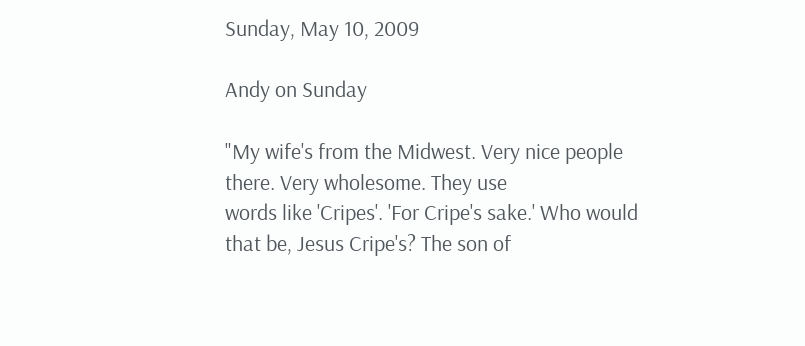Sunday, May 10, 2009

Andy on Sunday

"My wife's from the Midwest. Very nice people there. Very wholesome. They use
words like 'Cripes'. 'For Cripe's sake.' Who would that be, Jesus Cripe's? The son of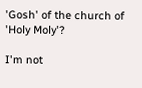'Gosh' of the church of 'Holy Moly'?

I'm not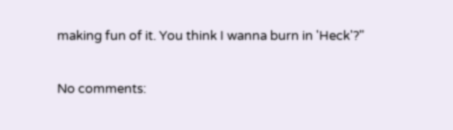making fun of it. You think I wanna burn in 'Heck'?"

No comments: